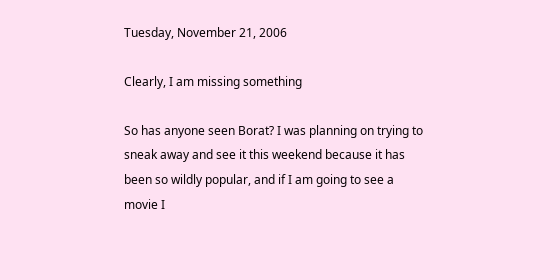Tuesday, November 21, 2006

Clearly, I am missing something

So has anyone seen Borat? I was planning on trying to sneak away and see it this weekend because it has been so wildly popular, and if I am going to see a movie I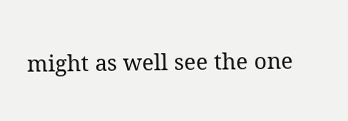might as well see the one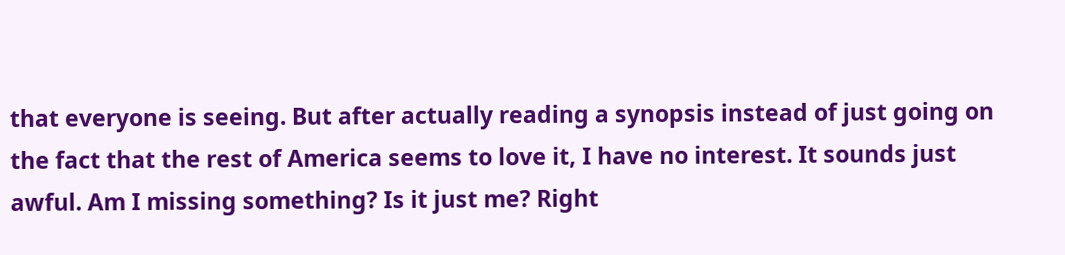that everyone is seeing. But after actually reading a synopsis instead of just going on the fact that the rest of America seems to love it, I have no interest. It sounds just awful. Am I missing something? Is it just me? Right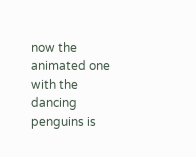now the animated one with the dancing penguins is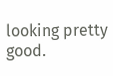looking pretty good.